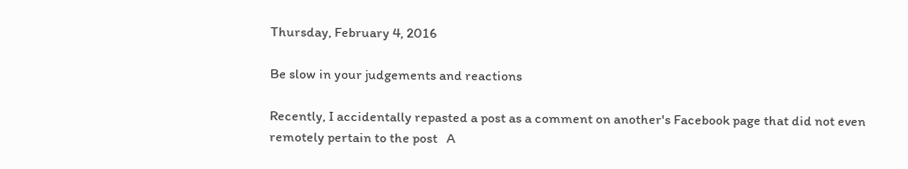Thursday, February 4, 2016

Be slow in your judgements and reactions

Recently, I accidentally repasted a post as a comment on another's Facebook page that did not even remotely pertain to the post   A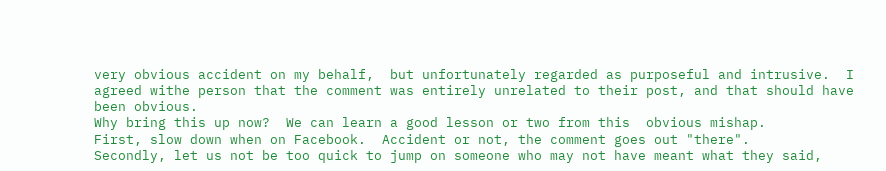very obvious accident on my behalf,  but unfortunately regarded as purposeful and intrusive.  I agreed withe person that the comment was entirely unrelated to their post, and that should have been obvious.
Why bring this up now?  We can learn a good lesson or two from this  obvious mishap.
First, slow down when on Facebook.  Accident or not, the comment goes out "there".
Secondly, let us not be too quick to jump on someone who may not have meant what they said,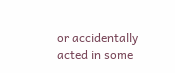or accidentally acted in some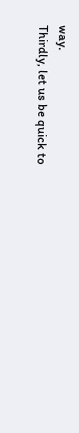way.
Thirdly, let us be quick to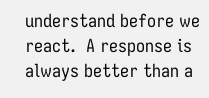understand before we react.  A response is always better than a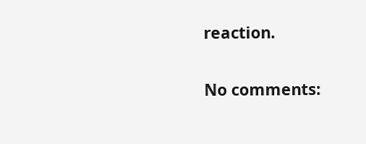reaction.

No comments: